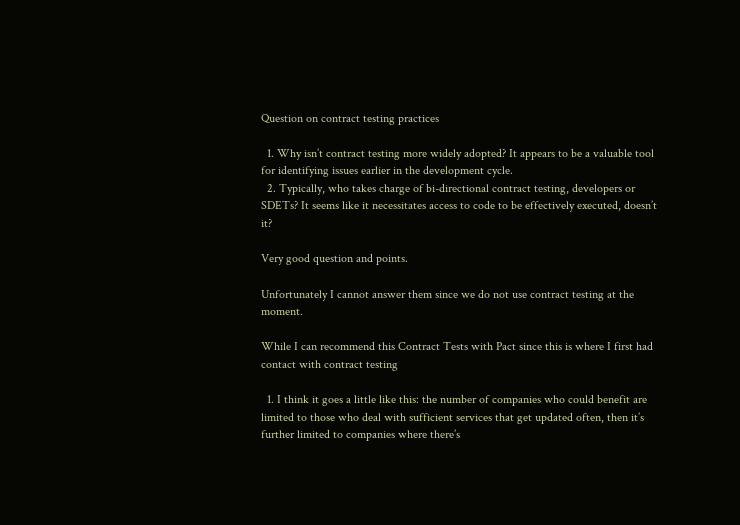Question on contract testing practices

  1. Why isn’t contract testing more widely adopted? It appears to be a valuable tool for identifying issues earlier in the development cycle.
  2. Typically, who takes charge of bi-directional contract testing, developers or SDETs? It seems like it necessitates access to code to be effectively executed, doesn’t it?

Very good question and points.

Unfortunately I cannot answer them since we do not use contract testing at the moment.

While I can recommend this Contract Tests with Pact since this is where I first had contact with contract testing

  1. I think it goes a little like this: the number of companies who could benefit are limited to those who deal with sufficient services that get updated often, then it’s further limited to companies where there’s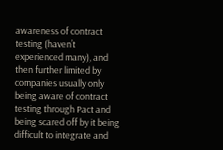awareness of contract testing (haven’t experienced many), and then further limited by companies usually only being aware of contract testing through Pact and being scared off by it being difficult to integrate and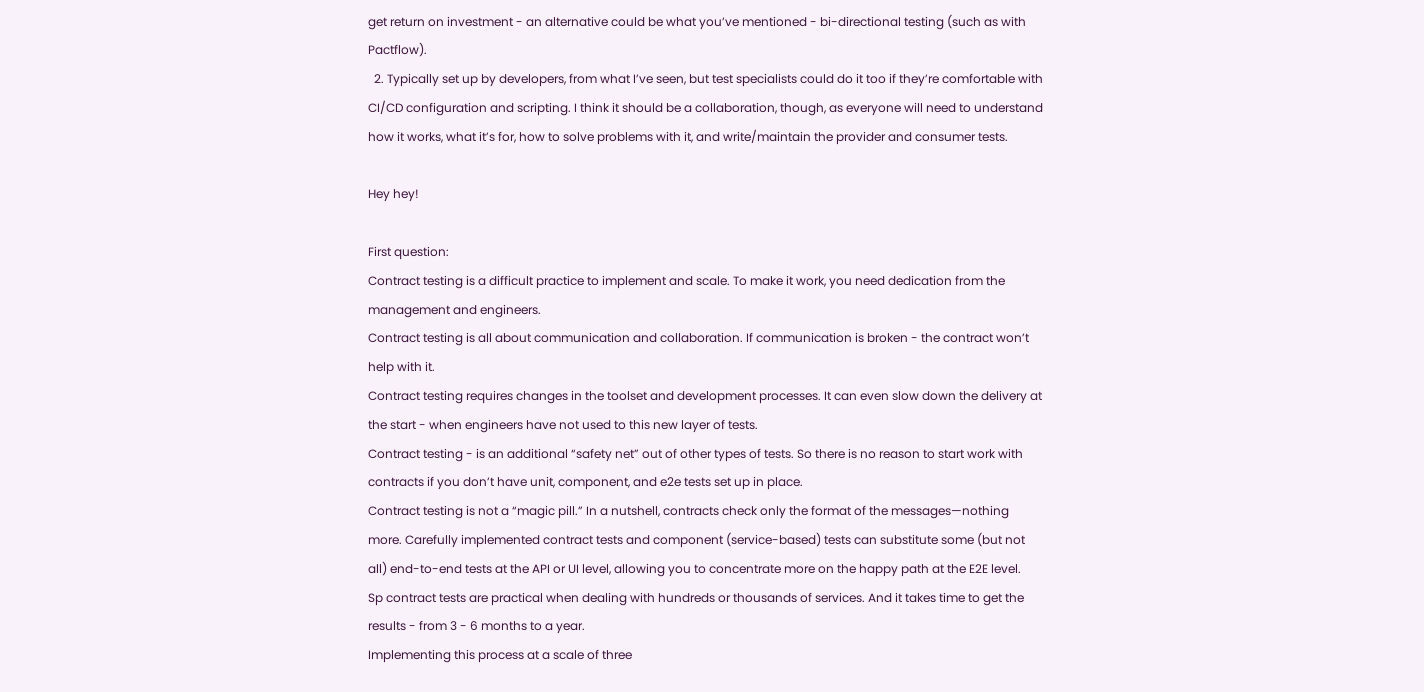get return on investment - an alternative could be what you’ve mentioned - bi-directional testing (such as with Pactflow).
  2. Typically set up by developers, from what I’ve seen, but test specialists could do it too if they’re comfortable with CI/CD configuration and scripting. I think it should be a collaboration, though, as everyone will need to understand how it works, what it’s for, how to solve problems with it, and write/maintain the provider and consumer tests.

Hey hey!

First question:
Contract testing is a difficult practice to implement and scale. To make it work, you need dedication from the management and engineers.
Contract testing is all about communication and collaboration. If communication is broken - the contract won’t help with it.
Contract testing requires changes in the toolset and development processes. It can even slow down the delivery at the start - when engineers have not used to this new layer of tests.
Contract testing - is an additional “safety net” out of other types of tests. So there is no reason to start work with contracts if you don’t have unit, component, and e2e tests set up in place.
Contract testing is not a “magic pill.” In a nutshell, contracts check only the format of the messages—nothing more. Carefully implemented contract tests and component (service-based) tests can substitute some (but not all) end-to-end tests at the API or UI level, allowing you to concentrate more on the happy path at the E2E level.
Sp contract tests are practical when dealing with hundreds or thousands of services. And it takes time to get the results - from 3 - 6 months to a year.
Implementing this process at a scale of three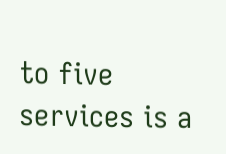to five services is a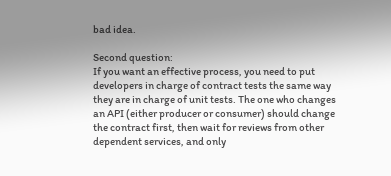bad idea.

Second question:
If you want an effective process, you need to put developers in charge of contract tests the same way they are in charge of unit tests. The one who changes an API (either producer or consumer) should change the contract first, then wait for reviews from other dependent services, and only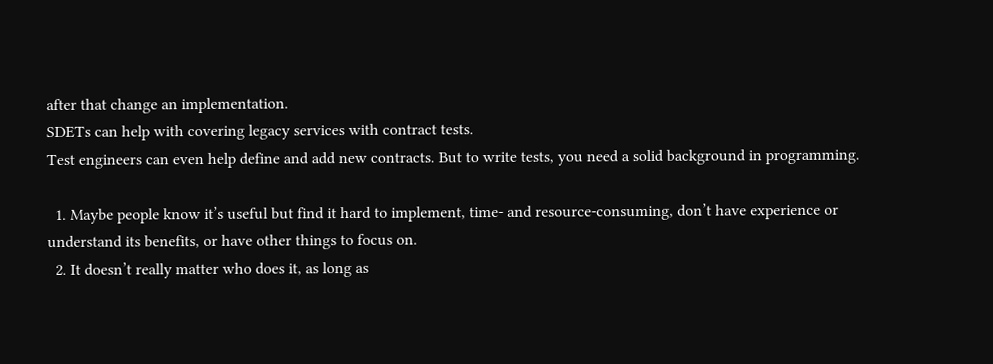after that change an implementation.
SDETs can help with covering legacy services with contract tests.
Test engineers can even help define and add new contracts. But to write tests, you need a solid background in programming.

  1. Maybe people know it’s useful but find it hard to implement, time- and resource-consuming, don’t have experience or understand its benefits, or have other things to focus on.
  2. It doesn’t really matter who does it, as long as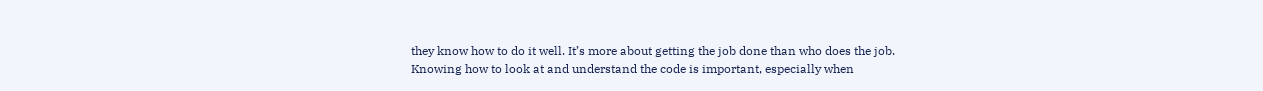they know how to do it well. It’s more about getting the job done than who does the job. Knowing how to look at and understand the code is important, especially when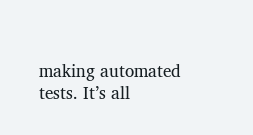making automated tests. It’s all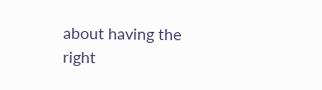about having the right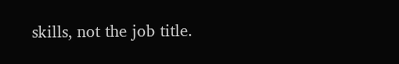skills, not the job title.